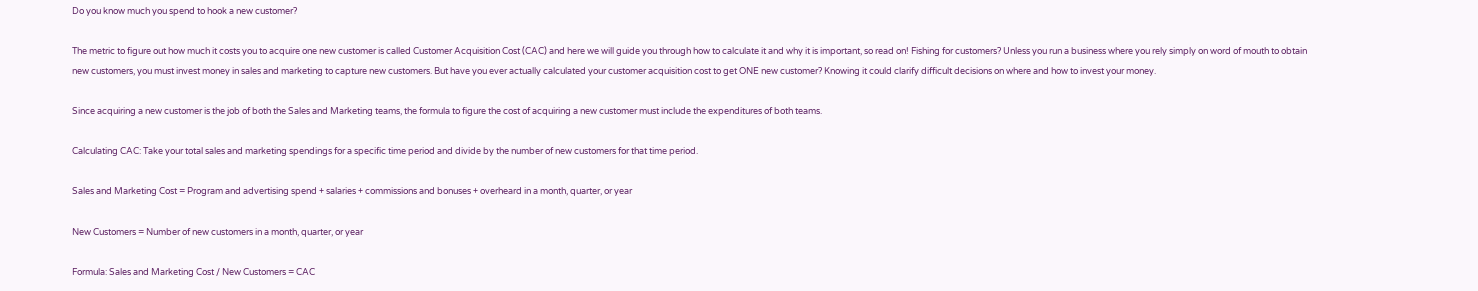Do you know much you spend to hook a new customer?

The metric to figure out how much it costs you to acquire one new customer is called Customer Acquisition Cost (CAC) and here we will guide you through how to calculate it and why it is important, so read on! Fishing for customers? Unless you run a business where you rely simply on word of mouth to obtain new customers, you must invest money in sales and marketing to capture new customers. But have you ever actually calculated your customer acquisition cost to get ONE new customer? Knowing it could clarify difficult decisions on where and how to invest your money.

Since acquiring a new customer is the job of both the Sales and Marketing teams, the formula to figure the cost of acquiring a new customer must include the expenditures of both teams.

Calculating CAC: Take your total sales and marketing spendings for a specific time period and divide by the number of new customers for that time period.

Sales and Marketing Cost = Program and advertising spend + salaries + commissions and bonuses + overheard in a month, quarter, or year

New Customers = Number of new customers in a month, quarter, or year

Formula: Sales and Marketing Cost / New Customers = CAC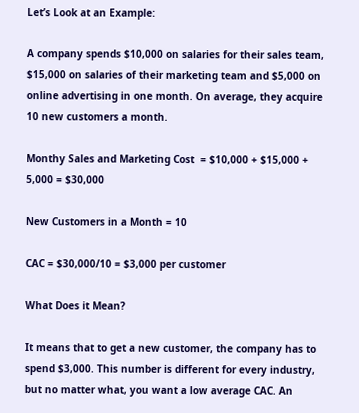Let’s Look at an Example:

A company spends $10,000 on salaries for their sales team, $15,000 on salaries of their marketing team and $5,000 on online advertising in one month. On average, they acquire 10 new customers a month.

Monthy Sales and Marketing Cost  = $10,000 + $15,000 + 5,000 = $30,000

New Customers in a Month = 10

CAC = $30,000/10 = $3,000 per customer

What Does it Mean?

It means that to get a new customer, the company has to spend $3,000. This number is different for every industry, but no matter what, you want a low average CAC. An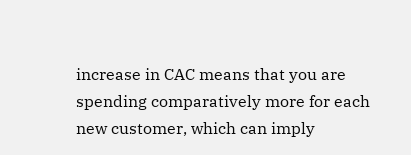increase in CAC means that you are spending comparatively more for each new customer, which can imply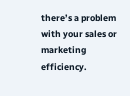there’s a problem with your sales or marketing efficiency.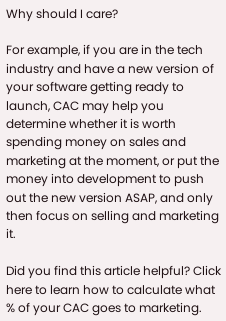Why should I care?

For example, if you are in the tech industry and have a new version of your software getting ready to launch, CAC may help you determine whether it is worth spending money on sales and marketing at the moment, or put the money into development to push out the new version ASAP, and only then focus on selling and marketing it.

Did you find this article helpful? Click here to learn how to calculate what % of your CAC goes to marketing.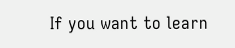If you want to learn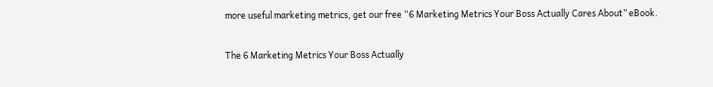more useful marketing metrics, get our free “6 Marketing Metrics Your Boss Actually Cares About” eBook.

The 6 Marketing Metrics Your Boss Actually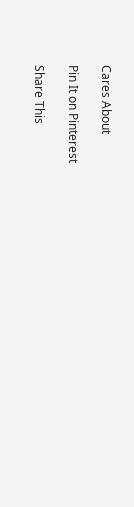Cares About

Pin It on Pinterest

Share This